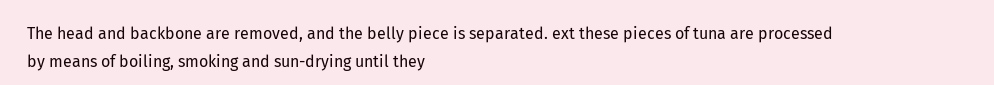The head and backbone are removed, and the belly piece is separated. ext these pieces of tuna are processed by means of boiling, smoking and sun-drying until they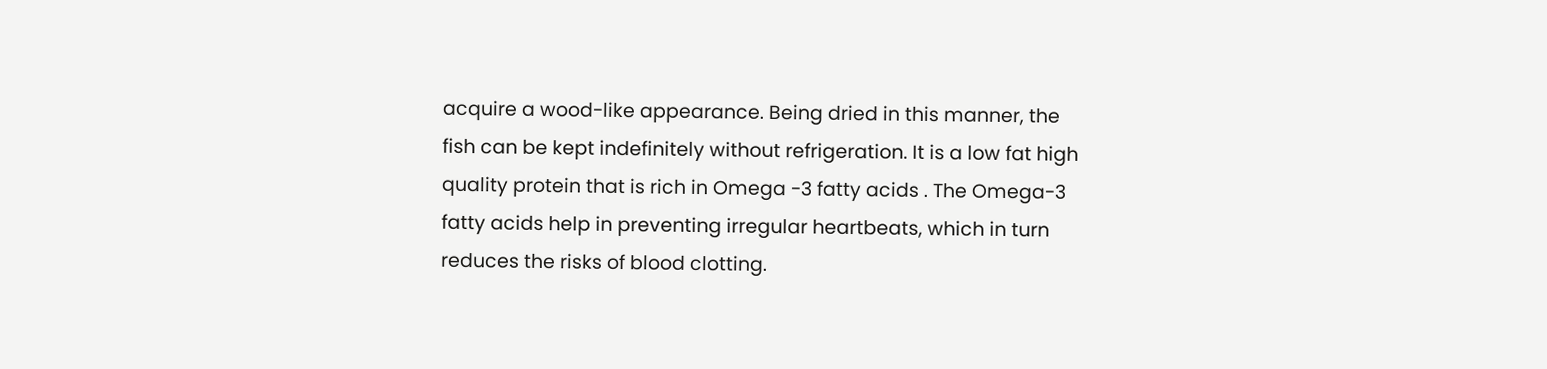acquire a wood-like appearance. Being dried in this manner, the fish can be kept indefinitely without refrigeration. It is a low fat high quality protein that is rich in Omega -3 fatty acids . The Omega-3 fatty acids help in preventing irregular heartbeats, which in turn reduces the risks of blood clotting.